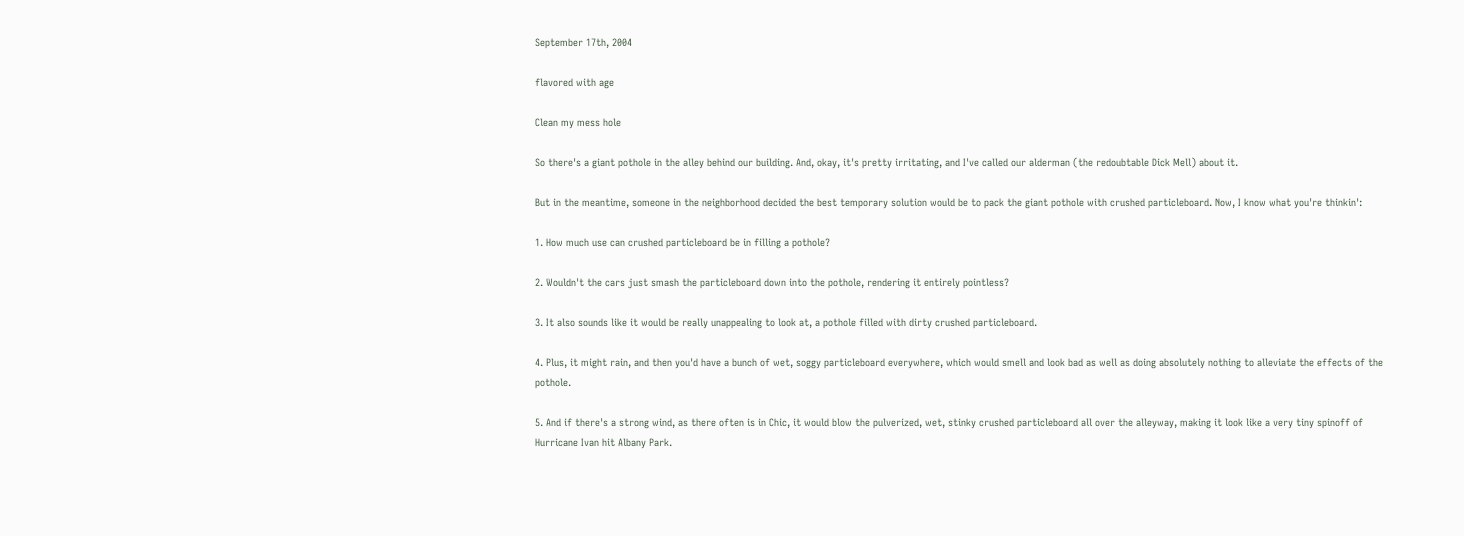September 17th, 2004

flavored with age

Clean my mess hole

So there's a giant pothole in the alley behind our building. And, okay, it's pretty irritating, and I've called our alderman (the redoubtable Dick Mell) about it.

But in the meantime, someone in the neighborhood decided the best temporary solution would be to pack the giant pothole with crushed particleboard. Now, I know what you're thinkin':

1. How much use can crushed particleboard be in filling a pothole?

2. Wouldn't the cars just smash the particleboard down into the pothole, rendering it entirely pointless?

3. It also sounds like it would be really unappealing to look at, a pothole filled with dirty crushed particleboard.

4. Plus, it might rain, and then you'd have a bunch of wet, soggy particleboard everywhere, which would smell and look bad as well as doing absolutely nothing to alleviate the effects of the pothole.

5. And if there's a strong wind, as there often is in Chic, it would blow the pulverized, wet, stinky crushed particleboard all over the alleyway, making it look like a very tiny spinoff of Hurricane Ivan hit Albany Park.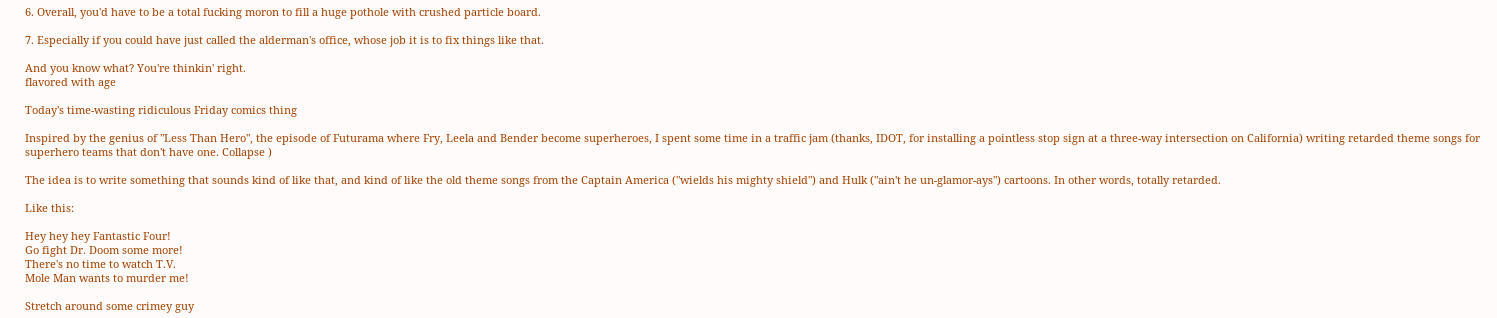6. Overall, you'd have to be a total fucking moron to fill a huge pothole with crushed particle board.

7. Especially if you could have just called the alderman's office, whose job it is to fix things like that.

And you know what? You're thinkin' right.
flavored with age

Today's time-wasting ridiculous Friday comics thing

Inspired by the genius of "Less Than Hero", the episode of Futurama where Fry, Leela and Bender become superheroes, I spent some time in a traffic jam (thanks, IDOT, for installing a pointless stop sign at a three-way intersection on California) writing retarded theme songs for superhero teams that don't have one. Collapse )

The idea is to write something that sounds kind of like that, and kind of like the old theme songs from the Captain America ("wields his mighty shield") and Hulk ("ain't he un-glamor-ays") cartoons. In other words, totally retarded.

Like this:

Hey hey hey Fantastic Four!
Go fight Dr. Doom some more!
There's no time to watch T.V.
Mole Man wants to murder me!

Stretch around some crimey guy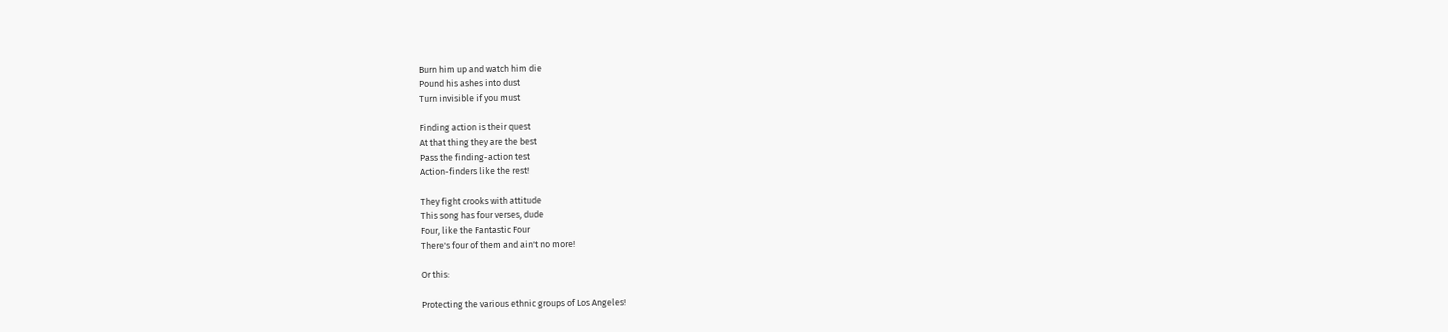Burn him up and watch him die
Pound his ashes into dust
Turn invisible if you must

Finding action is their quest
At that thing they are the best
Pass the finding-action test
Action-finders like the rest!

They fight crooks with attitude
This song has four verses, dude
Four, like the Fantastic Four
There's four of them and ain't no more!

Or this:

Protecting the various ethnic groups of Los Angeles!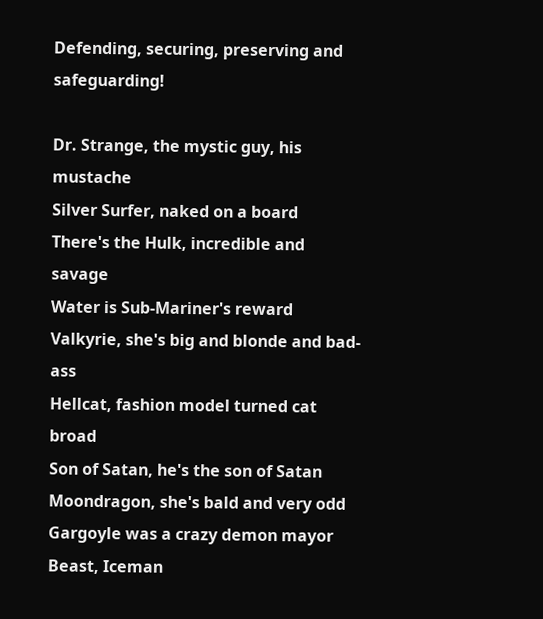Defending, securing, preserving and safeguarding!

Dr. Strange, the mystic guy, his mustache
Silver Surfer, naked on a board
There's the Hulk, incredible and savage
Water is Sub-Mariner's reward
Valkyrie, she's big and blonde and bad-ass
Hellcat, fashion model turned cat broad
Son of Satan, he's the son of Satan
Moondragon, she's bald and very odd
Gargoyle was a crazy demon mayor
Beast, Iceman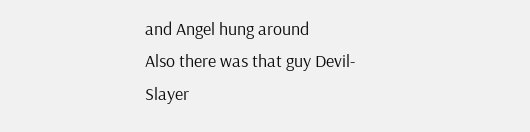and Angel hung around
Also there was that guy Devil-Slayer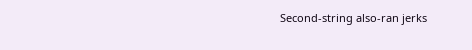Second-string also-ran jerks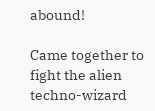abound!

Came together to fight the alien techno-wizard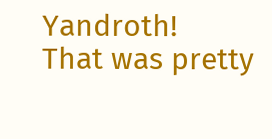Yandroth!
That was pretty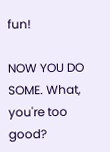fun!

NOW YOU DO SOME. What, you're too good?